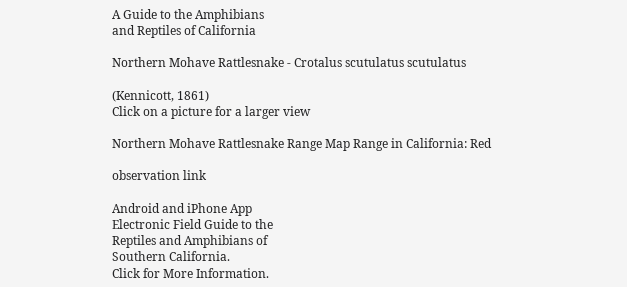A Guide to the Amphibians
and Reptiles of California

Northern Mohave Rattlesnake - Crotalus scutulatus scutulatus

(Kennicott, 1861)
Click on a picture for a larger view

Northern Mohave Rattlesnake Range Map Range in California: Red

observation link

Android and iPhone App
Electronic Field Guide to the
Reptiles and Amphibians of
Southern California.
Click for More Information.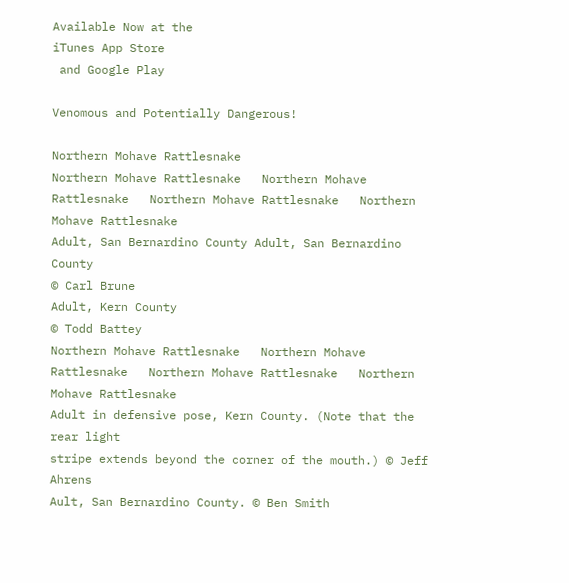Available Now at the
iTunes App Store
 and Google Play

Venomous and Potentially Dangerous!

Northern Mohave Rattlesnake
Northern Mohave Rattlesnake   Northern Mohave Rattlesnake   Northern Mohave Rattlesnake   Northern Mohave Rattlesnake
Adult, San Bernardino County Adult, San Bernardino County
© Carl Brune
Adult, Kern County
© Todd Battey
Northern Mohave Rattlesnake   Northern Mohave Rattlesnake   Northern Mohave Rattlesnake   Northern Mohave Rattlesnake
Adult in defensive pose, Kern County. (Note that the rear light
stripe extends beyond the corner of the mouth.) © Jeff Ahrens
Ault, San Bernardino County. © Ben Smith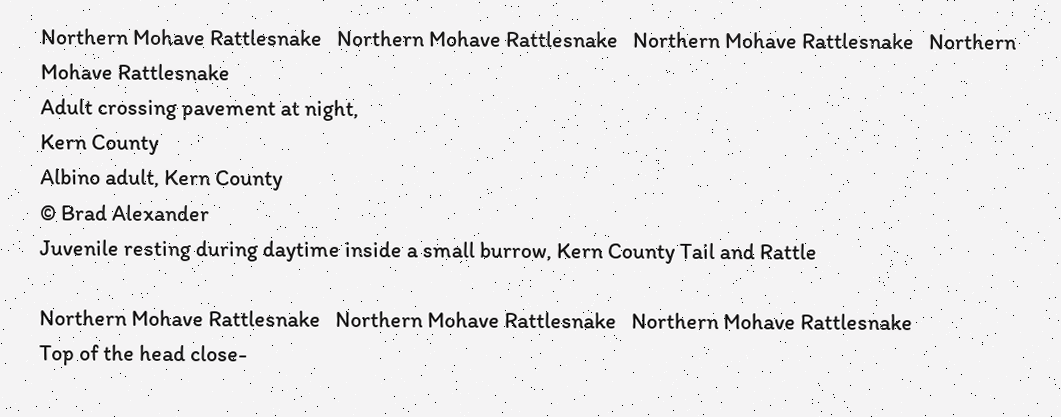Northern Mohave Rattlesnake   Northern Mohave Rattlesnake   Northern Mohave Rattlesnake   Northern Mohave Rattlesnake
Adult crossing pavement at night,
Kern County
Albino adult, Kern County
© Brad Alexander
Juvenile resting during daytime inside a small burrow, Kern County Tail and Rattle

Northern Mohave Rattlesnake   Northern Mohave Rattlesnake   Northern Mohave Rattlesnake
Top of the head close-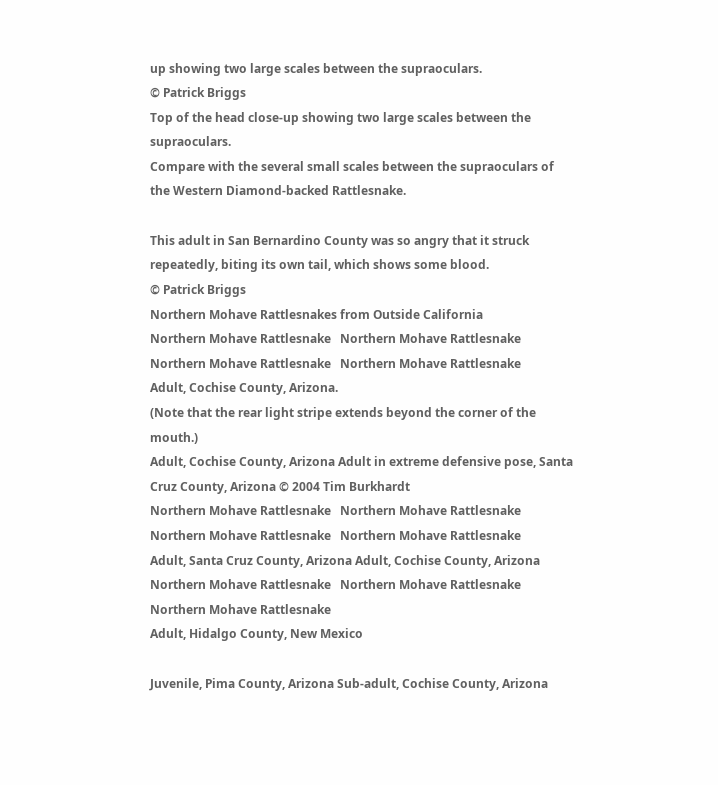up showing two large scales between the supraoculars.
© Patrick Briggs
Top of the head close-up showing two large scales between the supraoculars.
Compare with the several small scales between the supraoculars of the Western Diamond-backed Rattlesnake.

This adult in San Bernardino County was so angry that it struck repeatedly, biting its own tail, which shows some blood.
© Patrick Briggs
Northern Mohave Rattlesnakes from Outside California
Northern Mohave Rattlesnake   Northern Mohave Rattlesnake   Northern Mohave Rattlesnake   Northern Mohave Rattlesnake
Adult, Cochise County, Arizona.
(Note that the rear light stripe extends beyond the corner of the mouth.)
Adult, Cochise County, Arizona Adult in extreme defensive pose, Santa Cruz County, Arizona © 2004 Tim Burkhardt
Northern Mohave Rattlesnake   Northern Mohave Rattlesnake   Northern Mohave Rattlesnake   Northern Mohave Rattlesnake
Adult, Santa Cruz County, Arizona Adult, Cochise County, Arizona
Northern Mohave Rattlesnake   Northern Mohave Rattlesnake   Northern Mohave Rattlesnake
Adult, Hidalgo County, New Mexico

Juvenile, Pima County, Arizona Sub-adult, Cochise County, Arizona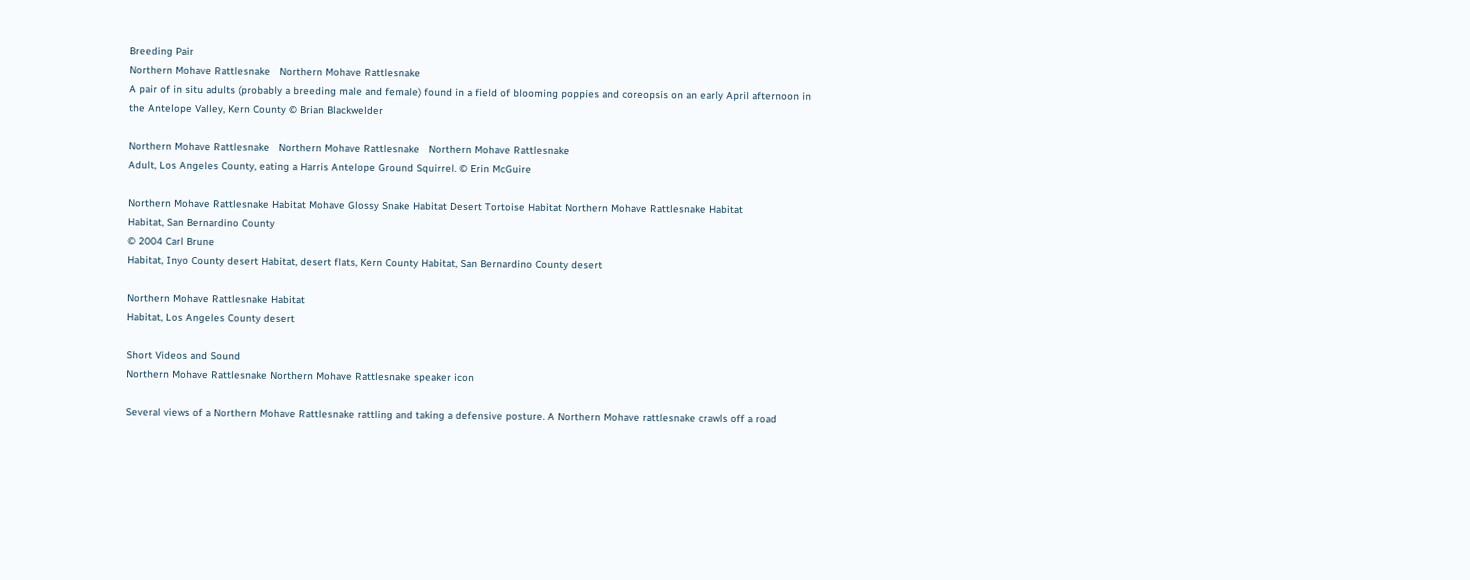Breeding Pair
Northern Mohave Rattlesnake   Northern Mohave Rattlesnake
A pair of in situ adults (probably a breeding male and female) found in a field of blooming poppies and coreopsis on an early April afternoon in the Antelope Valley, Kern County © Brian Blackwelder

Northern Mohave Rattlesnake   Northern Mohave Rattlesnake   Northern Mohave Rattlesnake
Adult, Los Angeles County, eating a Harris Antelope Ground Squirrel. © Erin McGuire

Northern Mohave Rattlesnake Habitat Mohave Glossy Snake Habitat Desert Tortoise Habitat Northern Mohave Rattlesnake Habitat
Habitat, San Bernardino County
© 2004 Carl Brune
Habitat, Inyo County desert Habitat, desert flats, Kern County Habitat, San Bernardino County desert

Northern Mohave Rattlesnake Habitat
Habitat, Los Angeles County desert

Short Videos and Sound
Northern Mohave Rattlesnake Northern Mohave Rattlesnake speaker icon

Several views of a Northern Mohave Rattlesnake rattling and taking a defensive posture. A Northern Mohave rattlesnake crawls off a road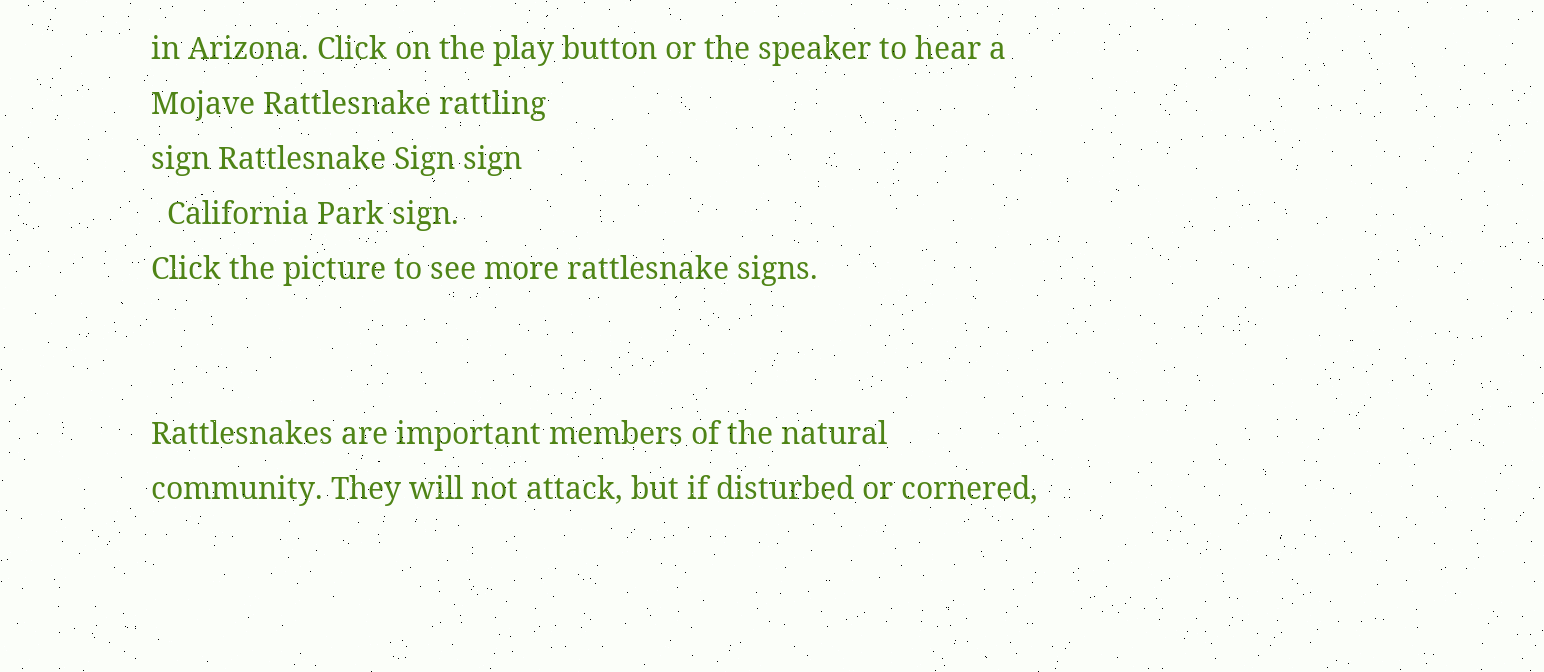in Arizona. Click on the play button or the speaker to hear a Mojave Rattlesnake rattling
sign Rattlesnake Sign sign
  California Park sign.
Click the picture to see more rattlesnake signs.


Rattlesnakes are important members of the natural community. They will not attack, but if disturbed or cornered,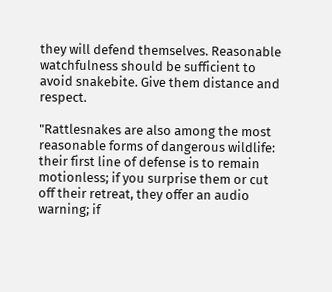they will defend themselves. Reasonable watchfulness should be sufficient to avoid snakebite. Give them distance and respect.

"Rattlesnakes are also among the most reasonable forms of dangerous wildlife: their first line of defense is to remain motionless; if you surprise them or cut off their retreat, they offer an audio warning; if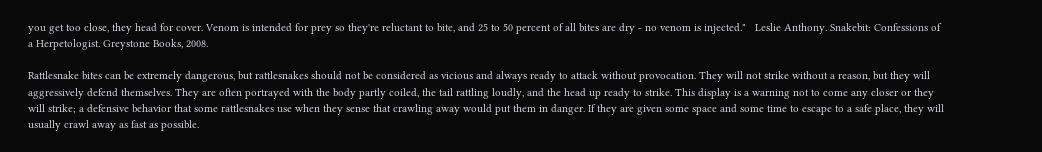you get too close, they head for cover. Venom is intended for prey so they're reluctant to bite, and 25 to 50 percent of all bites are dry - no venom is injected."   Leslie Anthony. Snakebit: Confessions of a Herpetologist. Greystone Books, 2008.

Rattlesnake bites can be extremely dangerous, but rattlesnakes should not be considered as vicious and always ready to attack without provocation. They will not strike without a reason, but they will aggressively defend themselves. They are often portrayed with the body partly coiled, the tail rattling loudly, and the head up ready to strike. This display is a warning not to come any closer or they will strike; a defensive behavior that some rattlesnakes use when they sense that crawling away would put them in danger. If they are given some space and some time to escape to a safe place, they will usually crawl away as fast as possible.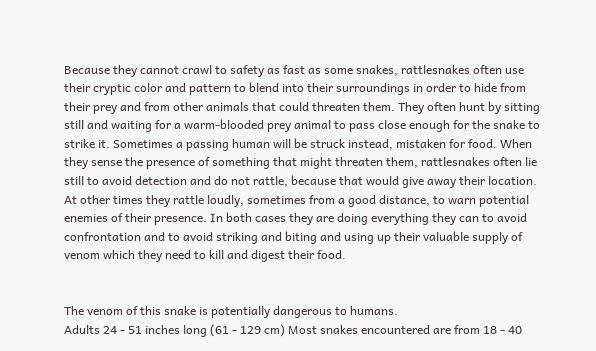Because they cannot crawl to safety as fast as some snakes, rattlesnakes often use their cryptic color and pattern to blend into their surroundings in order to hide from their prey and from other animals that could threaten them. They often hunt by sitting still and waiting for a warm-blooded prey animal to pass close enough for the snake to strike it. Sometimes a passing human will be struck instead, mistaken for food. When they sense the presence of something that might threaten them, rattlesnakes often lie still to avoid detection and do not rattle, because that would give away their location. At other times they rattle loudly, sometimes from a good distance, to warn potential enemies of their presence. In both cases they are doing everything they can to avoid confrontation and to avoid striking and biting and using up their valuable supply of venom which they need to kill and digest their food.


The venom of this snake is potentially dangerous to humans.
Adults 24 - 51 inches long (61 - 129 cm) Most snakes encountered are from 18 - 40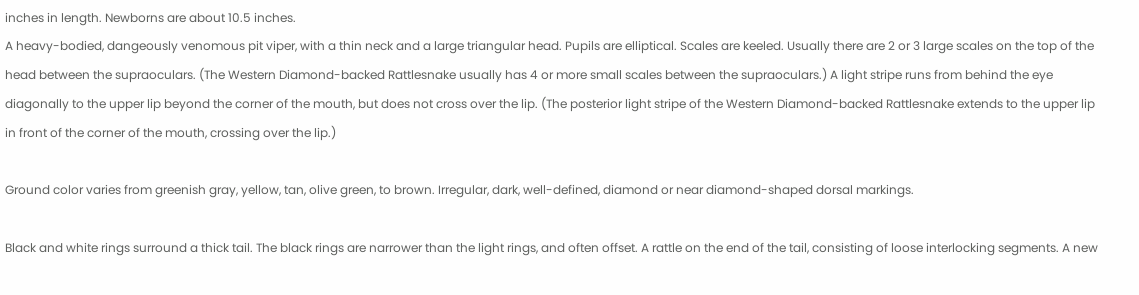inches in length. Newborns are about 10.5 inches.
A heavy-bodied, dangeously venomous pit viper, with a thin neck and a large triangular head. Pupils are elliptical. Scales are keeled. Usually there are 2 or 3 large scales on the top of the head between the supraoculars. (The Western Diamond-backed Rattlesnake usually has 4 or more small scales between the supraoculars.) A light stripe runs from behind the eye diagonally to the upper lip beyond the corner of the mouth, but does not cross over the lip. (The posterior light stripe of the Western Diamond-backed Rattlesnake extends to the upper lip in front of the corner of the mouth, crossing over the lip.)

Ground color varies from greenish gray, yellow, tan, olive green, to brown. Irregular, dark, well-defined, diamond or near diamond-shaped dorsal markings.

Black and white rings surround a thick tail. The black rings are narrower than the light rings, and often offset. A rattle on the end of the tail, consisting of loose interlocking segments. A new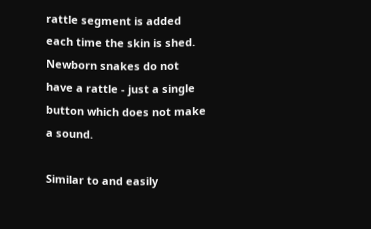rattle segment is added each time the skin is shed. Newborn snakes do not have a rattle - just a single button which does not make a sound.

Similar to and easily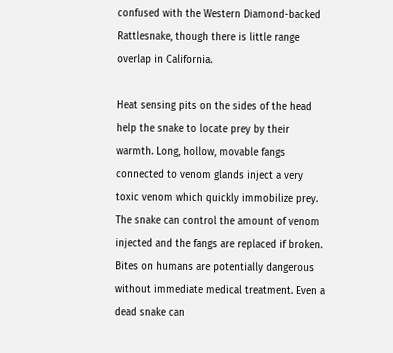confused with the Western Diamond-backed Rattlesnake, though there is little range overlap in California.

Heat sensing pits on the sides of the head help the snake to locate prey by their warmth. Long, hollow, movable fangs connected to venom glands inject a very toxic venom which quickly immobilize prey. The snake can control the amount of venom injected and the fangs are replaced if broken. Bites on humans are potentially dangerous without immediate medical treatment. Even a dead snake can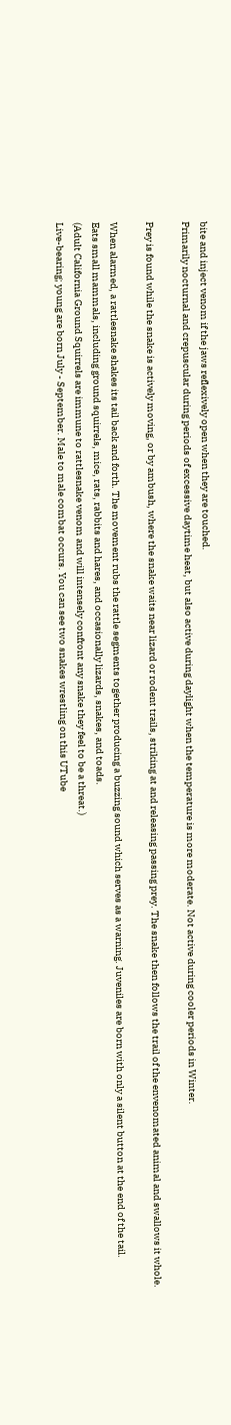bite and inject venom if the jaws reflexively open when they are touched.
Primarily nocturnal and crepuscular during periods of excessive daytime heat, but also active during daylight when the temperature is more moderate. Not active during cooler periods in Winter.

Prey is found while the snake is actively moving, or by ambush, where the snake waits near lizard or rodent trails, striking at and releasing passing prey. The snake then follows the trail of the envenomated animal and swallows it whole.

When alarmed, a rattlesnake shakes its tail back and forth. The movement rubs the rattle segments together producing a buzzing sound which serves as a warning. Juveniles are born with only a silent button at the end of the tail.
Eats small mammals, including ground squirrels, mice, rats, rabbits and hares, and occasionally lizards, snakes, and toads.
(Adult California Ground Squirrels are immune to rattlesnake venom and will intensely confront any snake they feel to be a threat.)
Live-bearing; young are born July - September. Male to male combat occurs. You can see two snakes wrestling on this UTube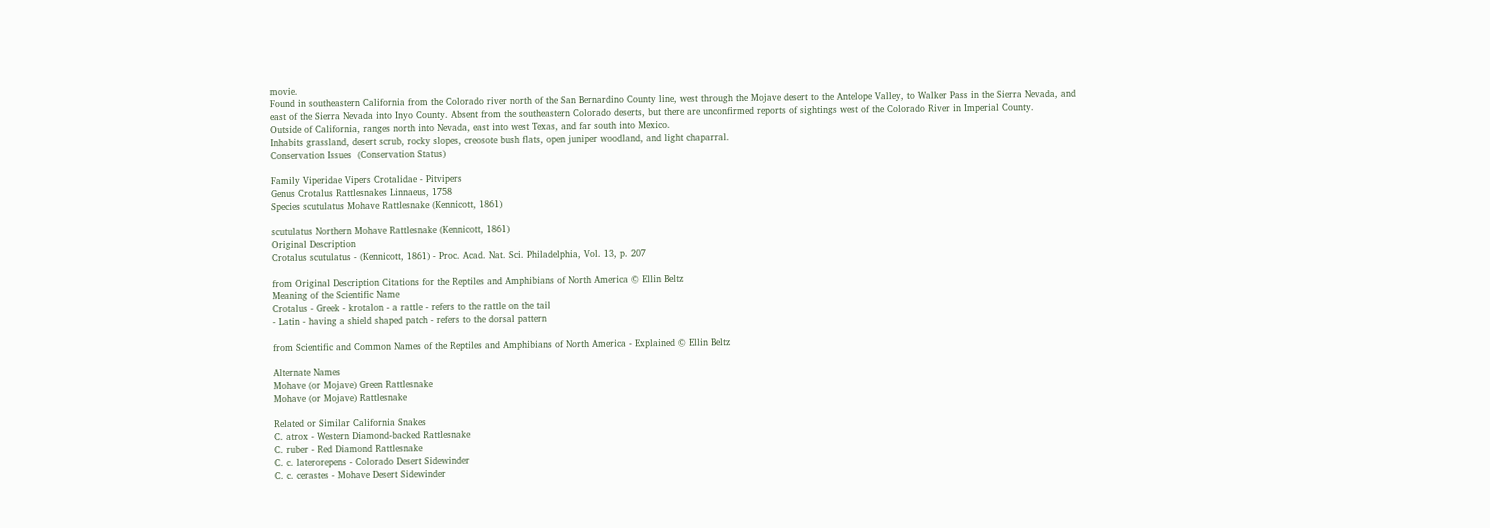movie.
Found in southeastern California from the Colorado river north of the San Bernardino County line, west through the Mojave desert to the Antelope Valley, to Walker Pass in the Sierra Nevada, and east of the Sierra Nevada into Inyo County. Absent from the southeastern Colorado deserts, but there are unconfirmed reports of sightings west of the Colorado River in Imperial County.
Outside of California, ranges north into Nevada, east into west Texas, and far south into Mexico.
Inhabits grassland, desert scrub, rocky slopes, creosote bush flats, open juniper woodland, and light chaparral.
Conservation Issues  (Conservation Status)

Family Viperidae Vipers Crotalidae - Pitvipers
Genus Crotalus Rattlesnakes Linnaeus, 1758
Species scutulatus Mohave Rattlesnake (Kennicott, 1861)

scutulatus Northern Mohave Rattlesnake (Kennicott, 1861)
Original Description
Crotalus scutulatus - (Kennicott, 1861) - Proc. Acad. Nat. Sci. Philadelphia, Vol. 13, p. 207

from Original Description Citations for the Reptiles and Amphibians of North America © Ellin Beltz
Meaning of the Scientific Name
Crotalus - Greek - krotalon - a rattle - refers to the rattle on the tail
- Latin - having a shield shaped patch - refers to the dorsal pattern

from Scientific and Common Names of the Reptiles and Amphibians of North America - Explained © Ellin Beltz

Alternate Names
Mohave (or Mojave) Green Rattlesnake
Mohave (or Mojave) Rattlesnake

Related or Similar California Snakes
C. atrox - Western Diamond-backed Rattlesnake
C. ruber - Red Diamond Rattlesnake
C. c. laterorepens - Colorado Desert Sidewinder
C. c. cerastes - Mohave Desert Sidewinder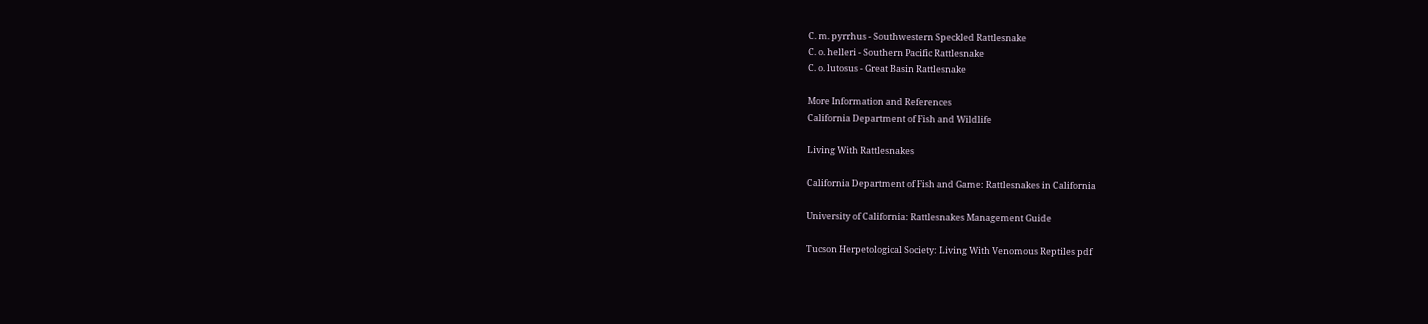C. m. pyrrhus - Southwestern Speckled Rattlesnake
C. o. helleri - Southern Pacific Rattlesnake
C. o. lutosus - Great Basin Rattlesnake

More Information and References
California Department of Fish and Wildlife

Living With Rattlesnakes

California Department of Fish and Game: Rattlesnakes in California

University of California: Rattlesnakes Management Guide

Tucson Herpetological Society: Living With Venomous Reptiles pdf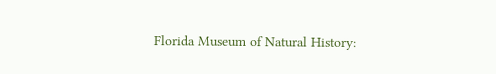Florida Museum of Natural History: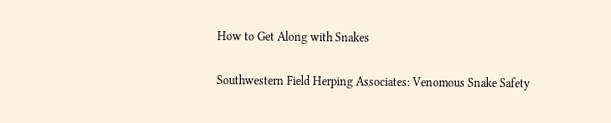How to Get Along with Snakes

Southwestern Field Herping Associates: Venomous Snake Safety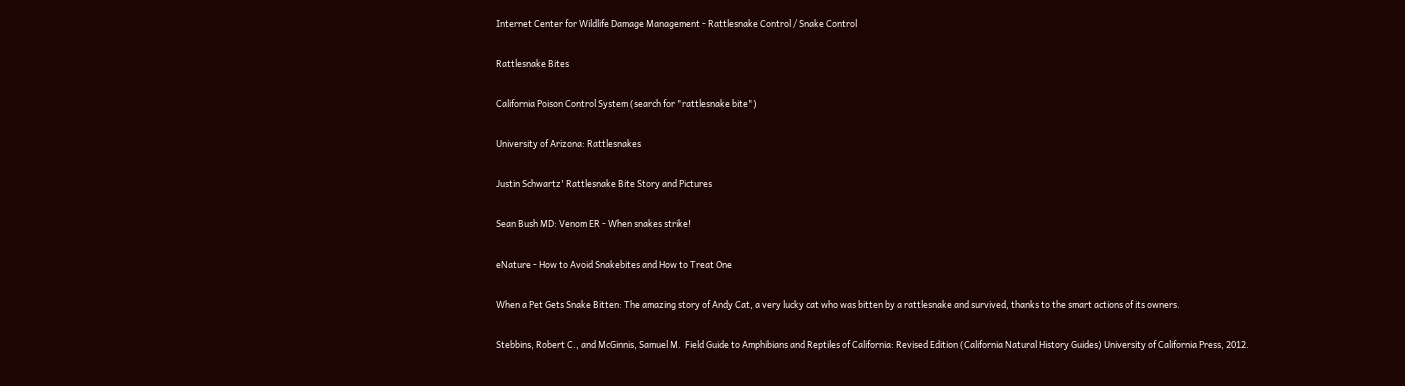Internet Center for Wildlife Damage Management - Rattlesnake Control / Snake Control

Rattlesnake Bites

California Poison Control System (search for "rattlesnake bite")

University of Arizona: Rattlesnakes

Justin Schwartz' Rattlesnake Bite Story and Pictures

Sean Bush MD: Venom ER - When snakes strike!

eNature - How to Avoid Snakebites and How to Treat One

When a Pet Gets Snake Bitten: The amazing story of Andy Cat, a very lucky cat who was bitten by a rattlesnake and survived, thanks to the smart actions of its owners.

Stebbins, Robert C., and McGinnis, Samuel M.  Field Guide to Amphibians and Reptiles of California: Revised Edition (California Natural History Guides) University of California Press, 2012.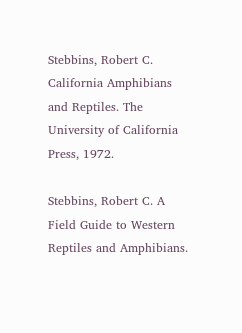Stebbins, Robert C. California Amphibians and Reptiles. The University of California Press, 1972.

Stebbins, Robert C. A Field Guide to Western Reptiles and Amphibians.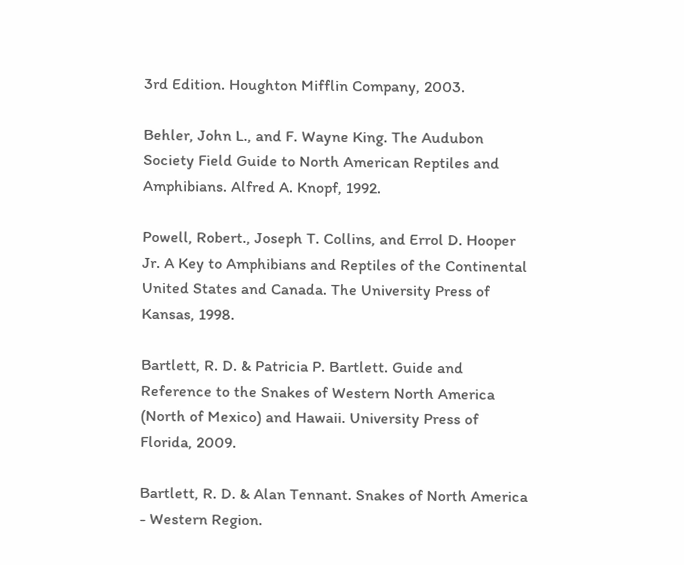3rd Edition. Houghton Mifflin Company, 2003.

Behler, John L., and F. Wayne King. The Audubon Society Field Guide to North American Reptiles and Amphibians. Alfred A. Knopf, 1992.

Powell, Robert., Joseph T. Collins, and Errol D. Hooper Jr. A Key to Amphibians and Reptiles of the Continental United States and Canada. The University Press of Kansas, 1998.

Bartlett, R. D. & Patricia P. Bartlett. Guide and Reference to the Snakes of Western North America (North of Mexico) and Hawaii. University Press of Florida, 2009.

Bartlett, R. D. & Alan Tennant. Snakes of North America - Western Region.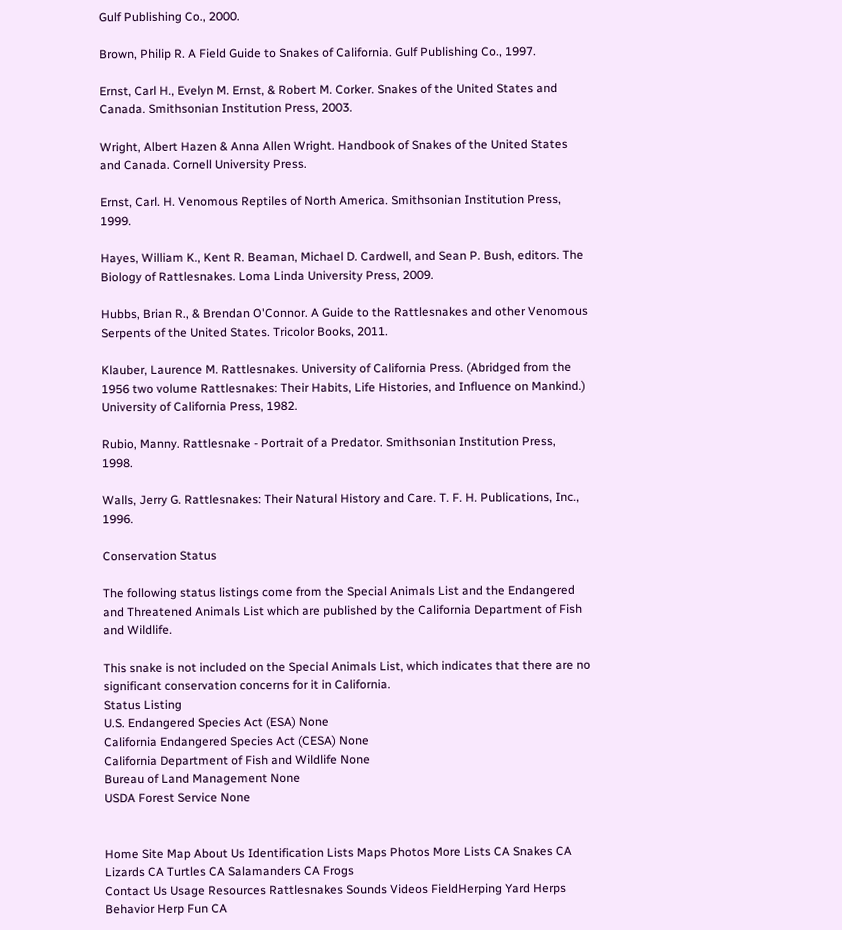Gulf Publishing Co., 2000.

Brown, Philip R. A Field Guide to Snakes of California. Gulf Publishing Co., 1997.

Ernst, Carl H., Evelyn M. Ernst, & Robert M. Corker. Snakes of the United States and Canada. Smithsonian Institution Press, 2003.

Wright, Albert Hazen & Anna Allen Wright. Handbook of Snakes of the United States and Canada. Cornell University Press.

Ernst, Carl. H. Venomous Reptiles of North America. Smithsonian Institution Press, 1999.

Hayes, William K., Kent R. Beaman, Michael D. Cardwell, and Sean P. Bush, editors. The Biology of Rattlesnakes. Loma Linda University Press, 2009.

Hubbs, Brian R., & Brendan O'Connor. A Guide to the Rattlesnakes and other Venomous Serpents of the United States. Tricolor Books, 2011.

Klauber, Laurence M. Rattlesnakes. University of California Press. (Abridged from the 1956 two volume Rattlesnakes: Their Habits, Life Histories, and Influence on Mankind.) University of California Press, 1982.

Rubio, Manny. Rattlesnake - Portrait of a Predator. Smithsonian Institution Press, 1998.

Walls, Jerry G. Rattlesnakes: Their Natural History and Care. T. F. H. Publications, Inc., 1996.

Conservation Status

The following status listings come from the Special Animals List and the Endangered and Threatened Animals List which are published by the California Department of Fish and Wildlife.

This snake is not included on the Special Animals List, which indicates that there are no significant conservation concerns for it in California.
Status Listing
U.S. Endangered Species Act (ESA) None
California Endangered Species Act (CESA) None
California Department of Fish and Wildlife None
Bureau of Land Management None
USDA Forest Service None


Home Site Map About Us Identification Lists Maps Photos More Lists CA Snakes CA Lizards CA Turtles CA Salamanders CA Frogs
Contact Us Usage Resources Rattlesnakes Sounds Videos FieldHerping Yard Herps Behavior Herp Fun CA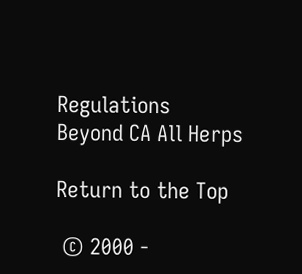Regulations
Beyond CA All Herps

Return to the Top

 © 2000 -